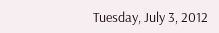Tuesday, July 3, 2012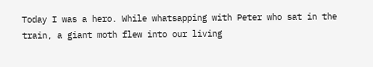Today I was a hero. While whatsapping with Peter who sat in the train, a giant moth flew into our living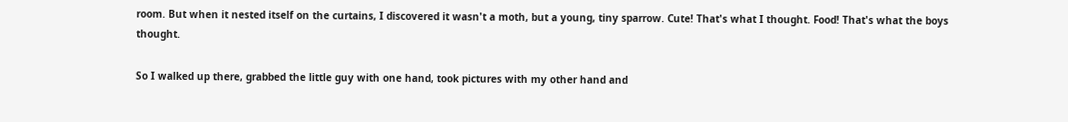room. But when it nested itself on the curtains, I discovered it wasn't a moth, but a young, tiny sparrow. Cute! That's what I thought. Food! That's what the boys thought.

So I walked up there, grabbed the little guy with one hand, took pictures with my other hand and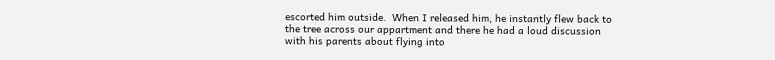escorted him outside.  When I released him, he instantly flew back to the tree across our appartment and there he had a loud discussion with his parents about flying into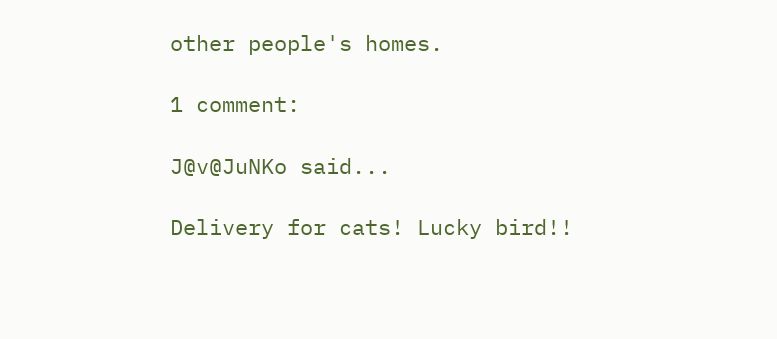other people's homes.

1 comment:

J@v@JuNKo said...

Delivery for cats! Lucky bird!!